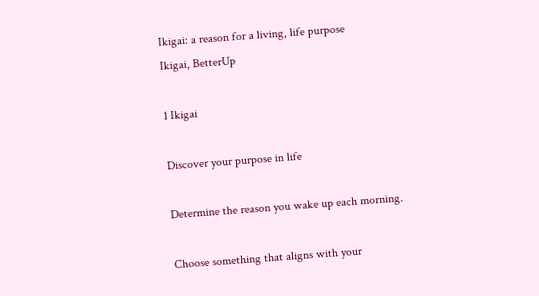Ikigai: a reason for a living, life purpose
Ikigai, BetterUp

1 Ikigai

Discover your purpose in life

Determine the reason you wake up each morning.

Choose something that aligns with your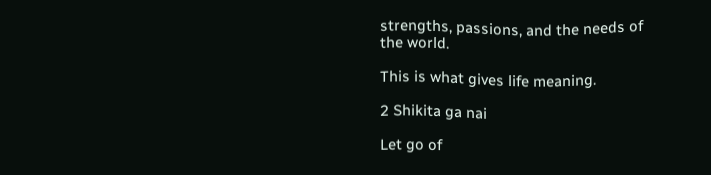strengths, passions, and the needs of the world.

This is what gives life meaning.

2 Shikita ga nai

Let go of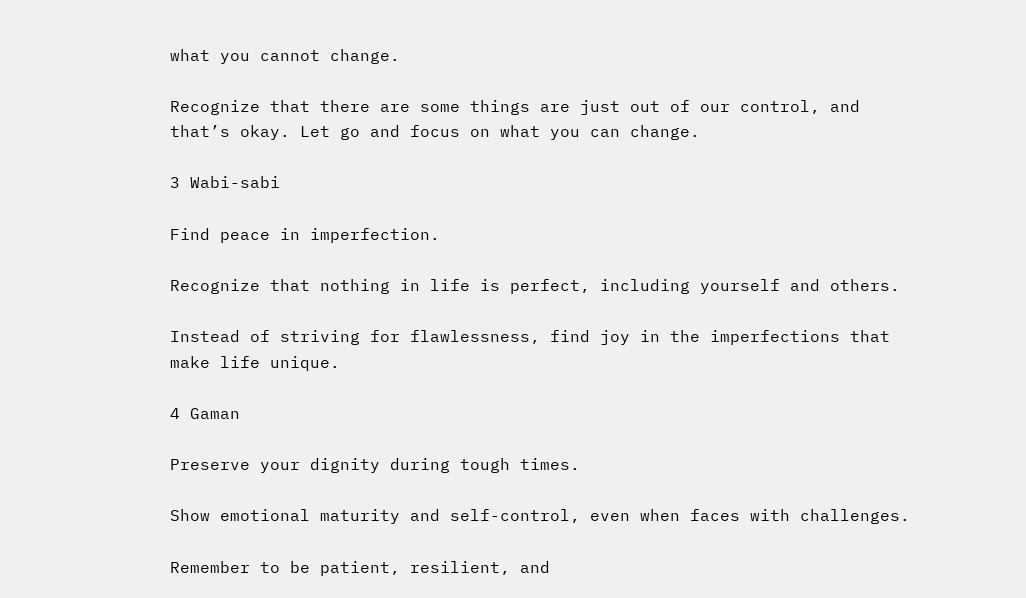what you cannot change.

Recognize that there are some things are just out of our control, and that’s okay. Let go and focus on what you can change.

3 Wabi-sabi

Find peace in imperfection.

Recognize that nothing in life is perfect, including yourself and others.

Instead of striving for flawlessness, find joy in the imperfections that make life unique.

4 Gaman

Preserve your dignity during tough times.

Show emotional maturity and self-control, even when faces with challenges.

Remember to be patient, resilient, and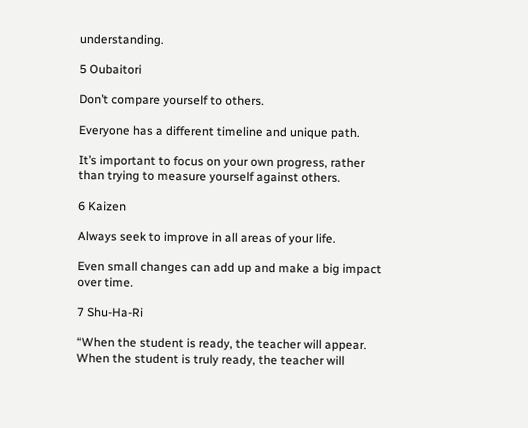understanding.

5 Oubaitori

Don’t compare yourself to others.

Everyone has a different timeline and unique path.

It’s important to focus on your own progress, rather than trying to measure yourself against others.

6 Kaizen

Always seek to improve in all areas of your life.

Even small changes can add up and make a big impact over time.

7 Shu-Ha-Ri

“When the student is ready, the teacher will appear. When the student is truly ready, the teacher will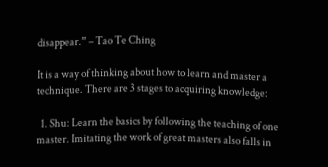disappear.” – Tao Te Ching

It is a way of thinking about how to learn and master a technique. There are 3 stages to acquiring knowledge:

  1. Shu: Learn the basics by following the teaching of one master. Imitating the work of great masters also falls in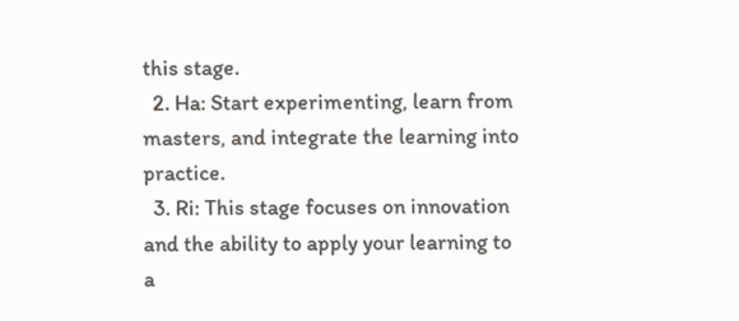this stage.
  2. Ha: Start experimenting, learn from masters, and integrate the learning into practice.
  3. Ri: This stage focuses on innovation and the ability to apply your learning to a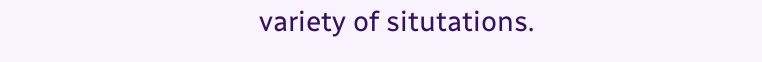variety of situtations.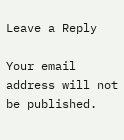Leave a Reply

Your email address will not be published.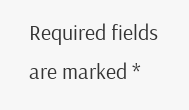Required fields are marked *